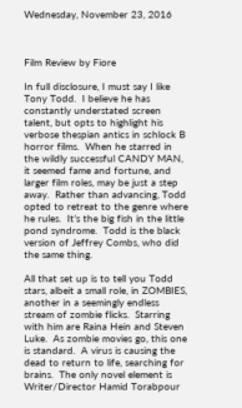Wednesday, November 23, 2016



Film Review by Fiore

In full disclosure, I must say I like Tony Todd.  I believe he has constantly understated screen talent, but opts to highlight his verbose thespian antics in schlock B horror films.  When he starred in the wildly successful CANDY MAN, it seemed fame and fortune, and larger film roles, may be just a step away.  Rather than advancing, Todd opted to retreat to the genre where he rules.  It’s the big fish in the little pond syndrome.  Todd is the black version of Jeffrey Combs, who did the same thing.

All that set up is to tell you Todd stars, albeit a small role, in ZOMBIES, another in a seemingly endless stream of zombie flicks.  Starring with him are Raina Hein and Steven Luke.  As zombie movies go, this one is standard.  A virus is causing the dead to return to life, searching for brains.  The only novel element is Writer/Director Hamid Torabpour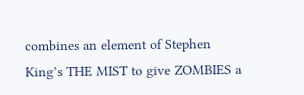combines an element of Stephen King’s THE MIST to give ZOMBIES a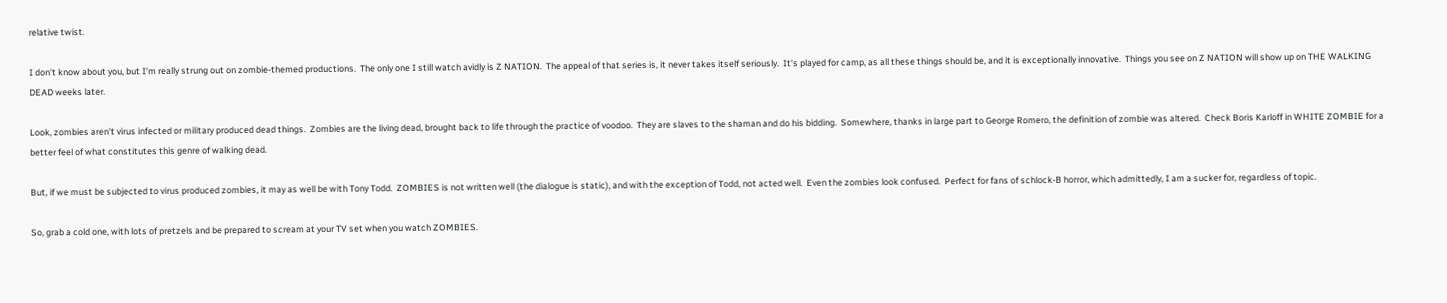relative twist.

I don’t know about you, but I’m really strung out on zombie-themed productions.  The only one I still watch avidly is Z NATION.  The appeal of that series is, it never takes itself seriously.  It’s played for camp, as all these things should be, and it is exceptionally innovative.  Things you see on Z NATION will show up on THE WALKING DEAD weeks later.

Look, zombies aren’t virus infected or military produced dead things.  Zombies are the living dead, brought back to life through the practice of voodoo.  They are slaves to the shaman and do his bidding.  Somewhere, thanks in large part to George Romero, the definition of zombie was altered.  Check Boris Karloff in WHITE ZOMBIE for a better feel of what constitutes this genre of walking dead.

But, if we must be subjected to virus produced zombies, it may as well be with Tony Todd.  ZOMBIES is not written well (the dialogue is static), and with the exception of Todd, not acted well.  Even the zombies look confused.  Perfect for fans of schlock-B horror, which admittedly, I am a sucker for, regardless of topic.

So, grab a cold one, with lots of pretzels and be prepared to scream at your TV set when you watch ZOMBIES.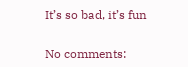It’s so bad, it’s fun


No comments: